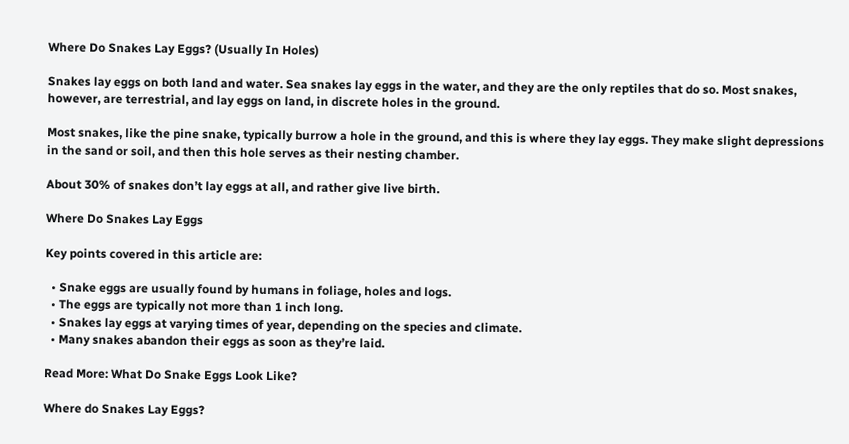Where Do Snakes Lay Eggs? (Usually In Holes)

Snakes lay eggs on both land and water. Sea snakes lay eggs in the water, and they are the only reptiles that do so. Most snakes, however, are terrestrial, and lay eggs on land, in discrete holes in the ground.

Most snakes, like the pine snake, typically burrow a hole in the ground, and this is where they lay eggs. They make slight depressions in the sand or soil, and then this hole serves as their nesting chamber.

About 30% of snakes don’t lay eggs at all, and rather give live birth.

Where Do Snakes Lay Eggs

Key points covered in this article are:

  • Snake eggs are usually found by humans in foliage, holes and logs.
  • The eggs are typically not more than 1 inch long.
  • Snakes lay eggs at varying times of year, depending on the species and climate.
  • Many snakes abandon their eggs as soon as they’re laid.

Read More: What Do Snake Eggs Look Like?

Where do Snakes Lay Eggs?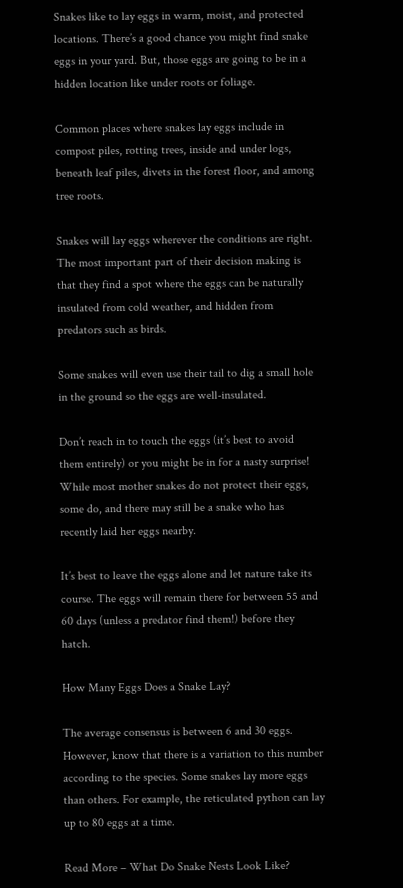Snakes like to lay eggs in warm, moist, and protected locations. There’s a good chance you might find snake eggs in your yard. But, those eggs are going to be in a hidden location like under roots or foliage.

Common places where snakes lay eggs include in compost piles, rotting trees, inside and under logs, beneath leaf piles, divets in the forest floor, and among tree roots.

Snakes will lay eggs wherever the conditions are right. The most important part of their decision making is that they find a spot where the eggs can be naturally insulated from cold weather, and hidden from predators such as birds.

Some snakes will even use their tail to dig a small hole in the ground so the eggs are well-insulated.

Don’t reach in to touch the eggs (it’s best to avoid them entirely) or you might be in for a nasty surprise! While most mother snakes do not protect their eggs, some do, and there may still be a snake who has recently laid her eggs nearby.

It’s best to leave the eggs alone and let nature take its course. The eggs will remain there for between 55 and 60 days (unless a predator find them!) before they hatch.

How Many Eggs Does a Snake Lay?

The average consensus is between 6 and 30 eggs. However, know that there is a variation to this number according to the species. Some snakes lay more eggs than others. For example, the reticulated python can lay up to 80 eggs at a time.

Read More – What Do Snake Nests Look Like?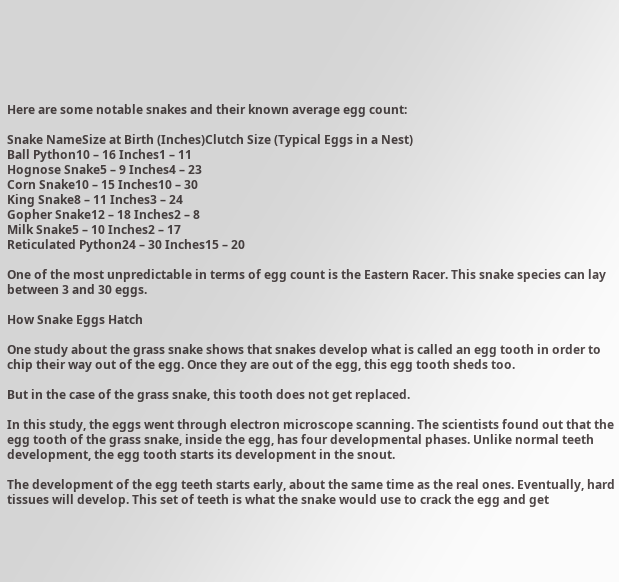Here are some notable snakes and their known average egg count:

Snake NameSize at Birth (Inches)Clutch Size (Typical Eggs in a Nest)
Ball Python10 – 16 Inches1 – 11
Hognose Snake5 – 9 Inches4 – 23
Corn Snake10 – 15 Inches10 – 30
King Snake8 – 11 Inches3 – 24
Gopher Snake12 – 18 Inches2 – 8
Milk Snake5 – 10 Inches2 – 17
Reticulated Python24 – 30 Inches15 – 20

One of the most unpredictable in terms of egg count is the Eastern Racer. This snake species can lay between 3 and 30 eggs.

How Snake Eggs Hatch

One study about the grass snake shows that snakes develop what is called an egg tooth in order to chip their way out of the egg. Once they are out of the egg, this egg tooth sheds too.

But in the case of the grass snake, this tooth does not get replaced.

In this study, the eggs went through electron microscope scanning. The scientists found out that the egg tooth of the grass snake, inside the egg, has four developmental phases. Unlike normal teeth development, the egg tooth starts its development in the snout.

The development of the egg teeth starts early, about the same time as the real ones. Eventually, hard tissues will develop. This set of teeth is what the snake would use to crack the egg and get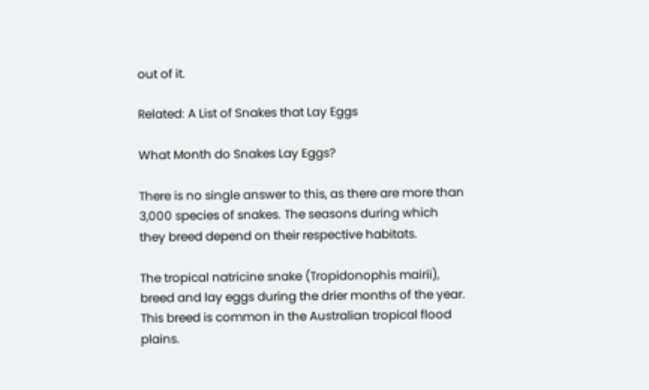out of it.

Related: A List of Snakes that Lay Eggs

What Month do Snakes Lay Eggs?

There is no single answer to this, as there are more than 3,000 species of snakes. The seasons during which they breed depend on their respective habitats.

The tropical natricine snake (Tropidonophis mairii), breed and lay eggs during the drier months of the year. This breed is common in the Australian tropical flood plains.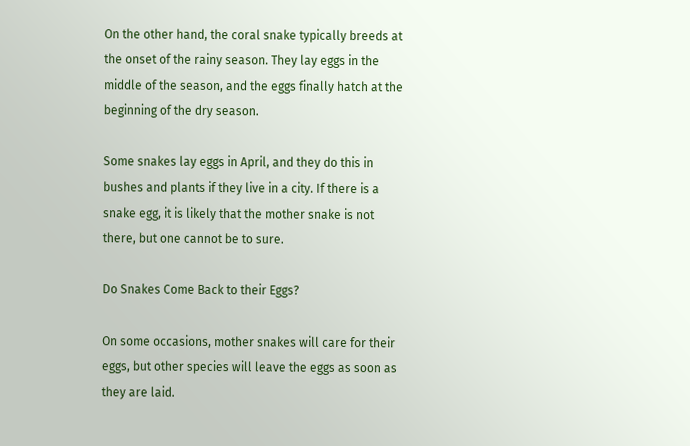On the other hand, the coral snake typically breeds at the onset of the rainy season. They lay eggs in the middle of the season, and the eggs finally hatch at the beginning of the dry season.

Some snakes lay eggs in April, and they do this in bushes and plants if they live in a city. If there is a snake egg, it is likely that the mother snake is not there, but one cannot be to sure.

Do Snakes Come Back to their Eggs?

On some occasions, mother snakes will care for their eggs, but other species will leave the eggs as soon as they are laid.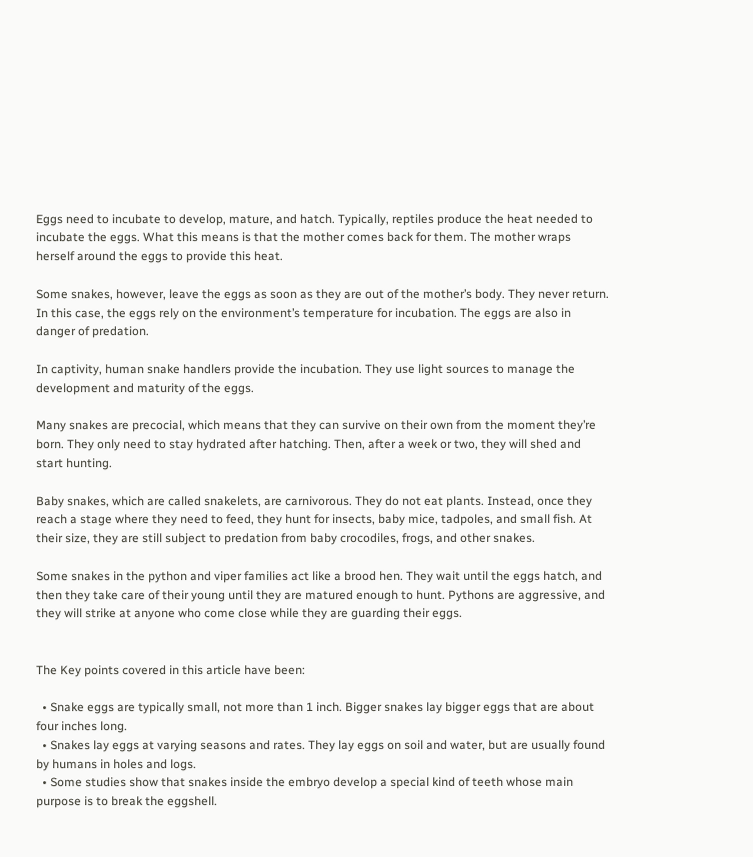Eggs need to incubate to develop, mature, and hatch. Typically, reptiles produce the heat needed to incubate the eggs. What this means is that the mother comes back for them. The mother wraps herself around the eggs to provide this heat.

Some snakes, however, leave the eggs as soon as they are out of the mother’s body. They never return. In this case, the eggs rely on the environment’s temperature for incubation. The eggs are also in danger of predation.

In captivity, human snake handlers provide the incubation. They use light sources to manage the development and maturity of the eggs.

Many snakes are precocial, which means that they can survive on their own from the moment they’re born. They only need to stay hydrated after hatching. Then, after a week or two, they will shed and start hunting.

Baby snakes, which are called snakelets, are carnivorous. They do not eat plants. Instead, once they reach a stage where they need to feed, they hunt for insects, baby mice, tadpoles, and small fish. At their size, they are still subject to predation from baby crocodiles, frogs, and other snakes.

Some snakes in the python and viper families act like a brood hen. They wait until the eggs hatch, and then they take care of their young until they are matured enough to hunt. Pythons are aggressive, and they will strike at anyone who come close while they are guarding their eggs.


The Key points covered in this article have been:

  • Snake eggs are typically small, not more than 1 inch. Bigger snakes lay bigger eggs that are about four inches long.
  • Snakes lay eggs at varying seasons and rates. They lay eggs on soil and water, but are usually found by humans in holes and logs.
  • Some studies show that snakes inside the embryo develop a special kind of teeth whose main purpose is to break the eggshell.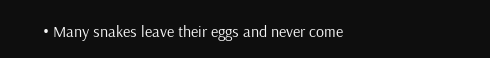• Many snakes leave their eggs and never come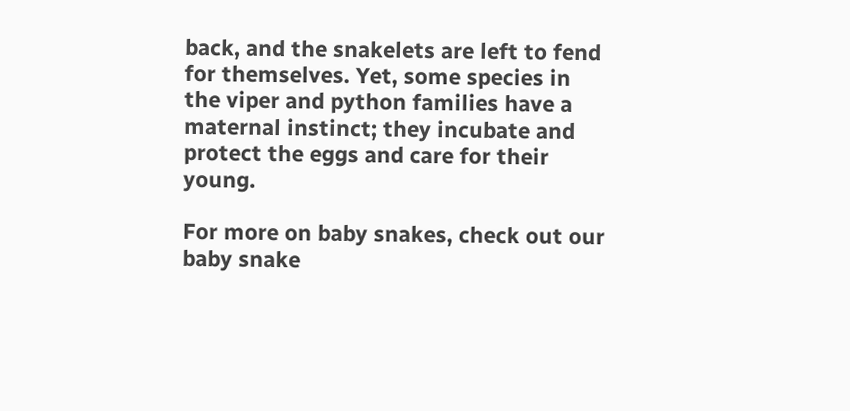back, and the snakelets are left to fend for themselves. Yet, some species in the viper and python families have a maternal instinct; they incubate and protect the eggs and care for their young.

For more on baby snakes, check out our baby snake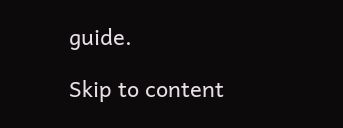guide.

Skip to content